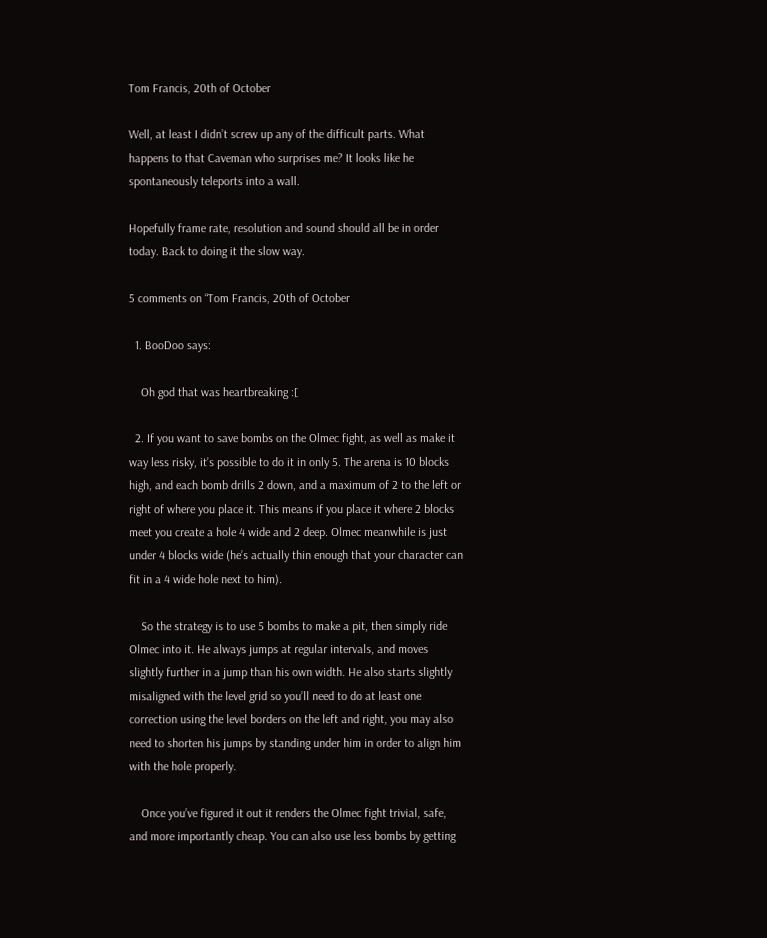Tom Francis, 20th of October

Well, at least I didn’t screw up any of the difficult parts. What happens to that Caveman who surprises me? It looks like he spontaneously teleports into a wall.

Hopefully frame rate, resolution and sound should all be in order today. Back to doing it the slow way.

5 comments on “Tom Francis, 20th of October

  1. BooDoo says:

    Oh god that was heartbreaking :[

  2. If you want to save bombs on the Olmec fight, as well as make it way less risky, it’s possible to do it in only 5. The arena is 10 blocks high, and each bomb drills 2 down, and a maximum of 2 to the left or right of where you place it. This means if you place it where 2 blocks meet you create a hole 4 wide and 2 deep. Olmec meanwhile is just under 4 blocks wide (he’s actually thin enough that your character can fit in a 4 wide hole next to him).

    So the strategy is to use 5 bombs to make a pit, then simply ride Olmec into it. He always jumps at regular intervals, and moves slightly further in a jump than his own width. He also starts slightly misaligned with the level grid so you’ll need to do at least one correction using the level borders on the left and right, you may also need to shorten his jumps by standing under him in order to align him with the hole properly.

    Once you’ve figured it out it renders the Olmec fight trivial, safe, and more importantly cheap. You can also use less bombs by getting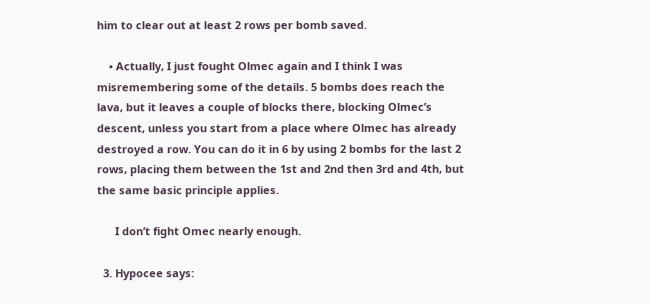him to clear out at least 2 rows per bomb saved.

    • Actually, I just fought Olmec again and I think I was misremembering some of the details. 5 bombs does reach the lava, but it leaves a couple of blocks there, blocking Olmec’s descent, unless you start from a place where Olmec has already destroyed a row. You can do it in 6 by using 2 bombs for the last 2 rows, placing them between the 1st and 2nd then 3rd and 4th, but the same basic principle applies.

      I don’t fight Omec nearly enough.

  3. Hypocee says: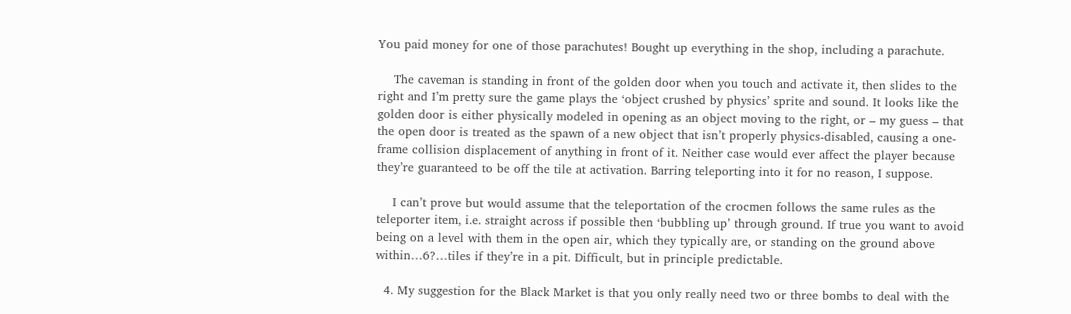You paid money for one of those parachutes! Bought up everything in the shop, including a parachute.

    The caveman is standing in front of the golden door when you touch and activate it, then slides to the right and I’m pretty sure the game plays the ‘object crushed by physics’ sprite and sound. It looks like the golden door is either physically modeled in opening as an object moving to the right, or – my guess – that the open door is treated as the spawn of a new object that isn’t properly physics-disabled, causing a one-frame collision displacement of anything in front of it. Neither case would ever affect the player because they’re guaranteed to be off the tile at activation. Barring teleporting into it for no reason, I suppose.

    I can’t prove but would assume that the teleportation of the crocmen follows the same rules as the teleporter item, i.e. straight across if possible then ‘bubbling up’ through ground. If true you want to avoid being on a level with them in the open air, which they typically are, or standing on the ground above within…6?…tiles if they’re in a pit. Difficult, but in principle predictable.

  4. My suggestion for the Black Market is that you only really need two or three bombs to deal with the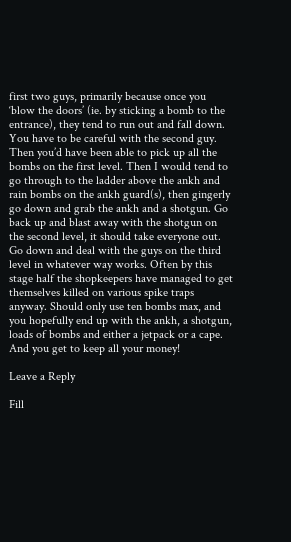first two guys, primarily because once you ‘blow the doors’ (ie. by sticking a bomb to the entrance), they tend to run out and fall down. You have to be careful with the second guy. Then you’d have been able to pick up all the bombs on the first level. Then I would tend to go through to the ladder above the ankh and rain bombs on the ankh guard(s), then gingerly go down and grab the ankh and a shotgun. Go back up and blast away with the shotgun on the second level, it should take everyone out. Go down and deal with the guys on the third level in whatever way works. Often by this stage half the shopkeepers have managed to get themselves killed on various spike traps anyway. Should only use ten bombs max, and you hopefully end up with the ankh, a shotgun, loads of bombs and either a jetpack or a cape. And you get to keep all your money!

Leave a Reply

Fill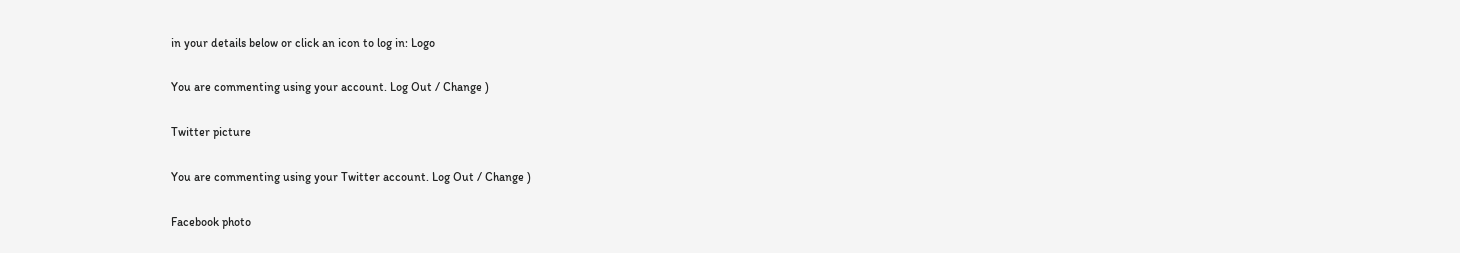in your details below or click an icon to log in: Logo

You are commenting using your account. Log Out / Change )

Twitter picture

You are commenting using your Twitter account. Log Out / Change )

Facebook photo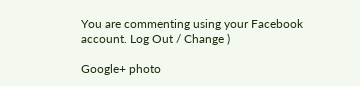You are commenting using your Facebook account. Log Out / Change )

Google+ photo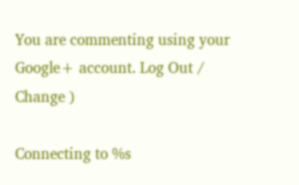You are commenting using your Google+ account. Log Out / Change )

Connecting to %s